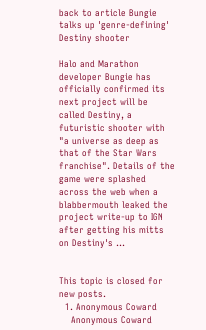back to article Bungie talks up 'genre-defining' Destiny shooter

Halo and Marathon developer Bungie has officially confirmed its next project will be called Destiny, a futuristic shooter with "a universe as deep as that of the Star Wars franchise". Details of the game were splashed across the web when a blabbermouth leaked the project write-up to IGN after getting his mitts on Destiny's …


This topic is closed for new posts.
  1. Anonymous Coward
    Anonymous Coward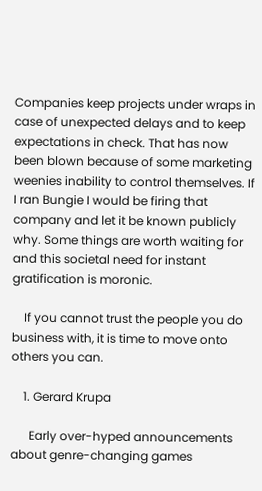Companies keep projects under wraps in case of unexpected delays and to keep expectations in check. That has now been blown because of some marketing weenies inability to control themselves. If I ran Bungie I would be firing that company and let it be known publicly why. Some things are worth waiting for and this societal need for instant gratification is moronic.

    If you cannot trust the people you do business with, it is time to move onto others you can.

    1. Gerard Krupa

      Early over-hyped announcements about genre-changing games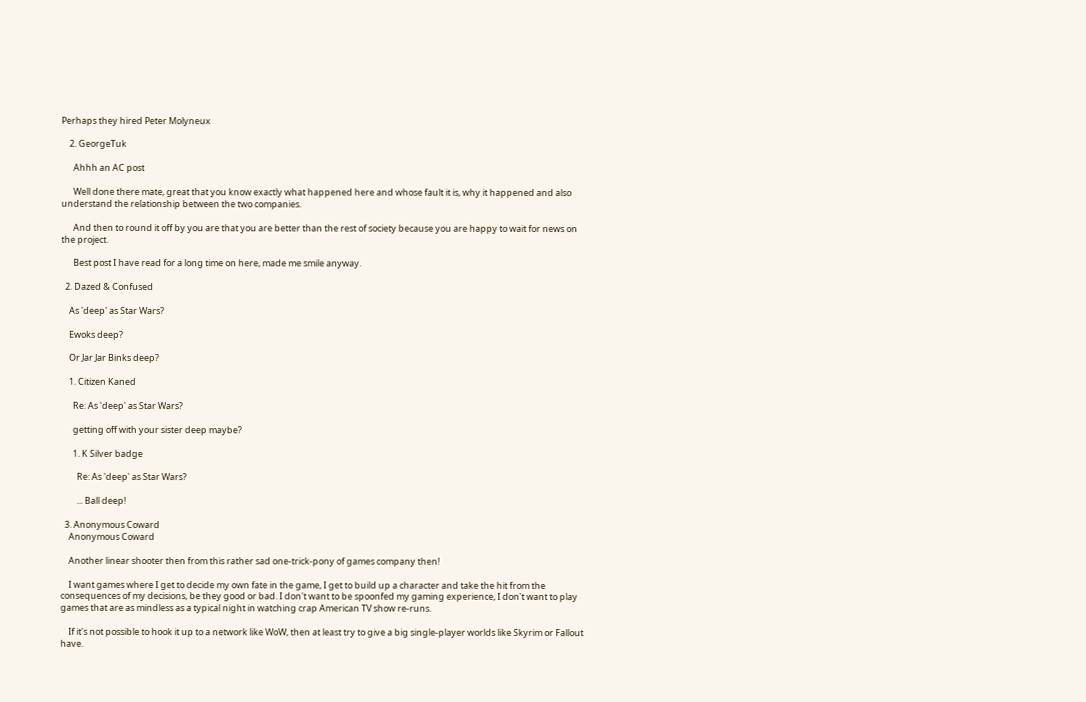Perhaps they hired Peter Molyneux

    2. GeorgeTuk

      Ahhh an AC post

      Well done there mate, great that you know exactly what happened here and whose fault it is, why it happened and also understand the relationship between the two companies.

      And then to round it off by you are that you are better than the rest of society because you are happy to wait for news on the project.

      Best post I have read for a long time on here, made me smile anyway.

  2. Dazed & Confused

    As 'deep' as Star Wars?

    Ewoks deep?

    Or Jar Jar Binks deep?

    1. Citizen Kaned

      Re: As 'deep' as Star Wars?

      getting off with your sister deep maybe?

      1. K Silver badge

        Re: As 'deep' as Star Wars?

        ... Ball deep!

  3. Anonymous Coward
    Anonymous Coward

    Another linear shooter then from this rather sad one-trick-pony of games company then!

    I want games where I get to decide my own fate in the game, I get to build up a character and take the hit from the consequences of my decisions, be they good or bad. I don't want to be spoonfed my gaming experience, I don't want to play games that are as mindless as a typical night in watching crap American TV show re-runs.

    If it's not possible to hook it up to a network like WoW, then at least try to give a big single-player worlds like Skyrim or Fallout have.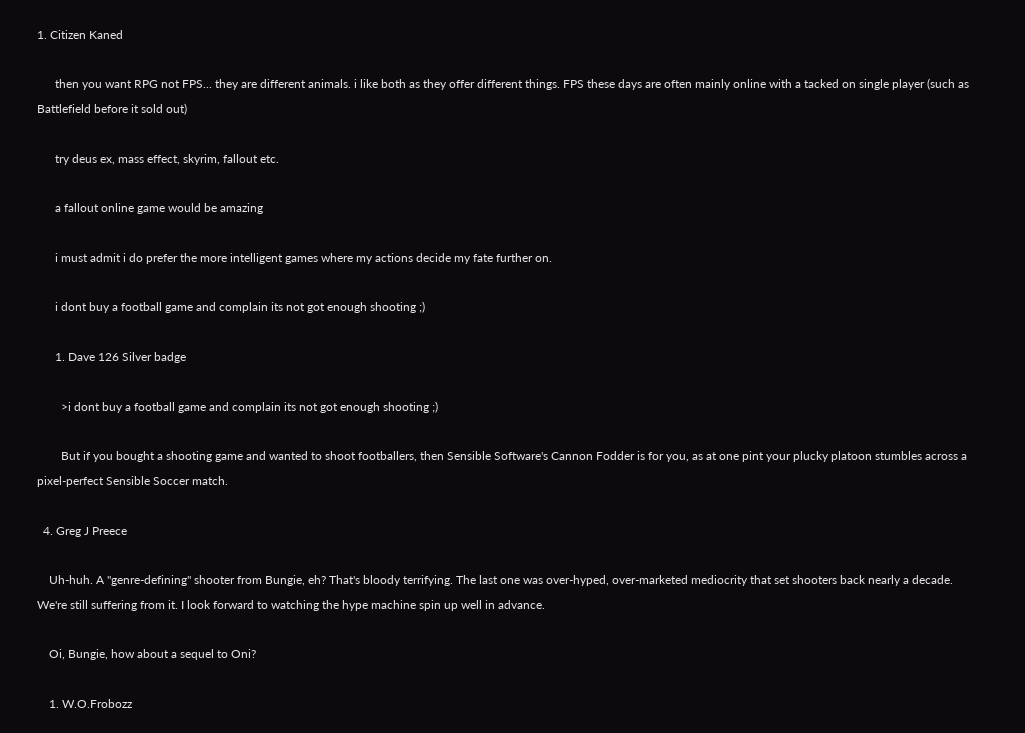1. Citizen Kaned

      then you want RPG not FPS... they are different animals. i like both as they offer different things. FPS these days are often mainly online with a tacked on single player (such as Battlefield before it sold out)

      try deus ex, mass effect, skyrim, fallout etc.

      a fallout online game would be amazing

      i must admit i do prefer the more intelligent games where my actions decide my fate further on.

      i dont buy a football game and complain its not got enough shooting ;)

      1. Dave 126 Silver badge

        >i dont buy a football game and complain its not got enough shooting ;)

        But if you bought a shooting game and wanted to shoot footballers, then Sensible Software's Cannon Fodder is for you, as at one pint your plucky platoon stumbles across a pixel-perfect Sensible Soccer match.

  4. Greg J Preece

    Uh-huh. A "genre-defining" shooter from Bungie, eh? That's bloody terrifying. The last one was over-hyped, over-marketed mediocrity that set shooters back nearly a decade. We're still suffering from it. I look forward to watching the hype machine spin up well in advance.

    Oi, Bungie, how about a sequel to Oni?

    1. W.O.Frobozz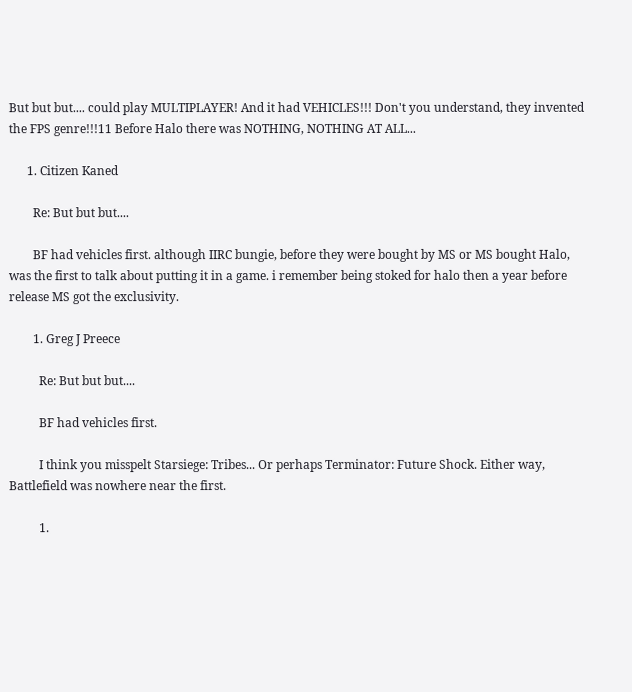But but but.... could play MULTIPLAYER! And it had VEHICLES!!! Don't you understand, they invented the FPS genre!!!11 Before Halo there was NOTHING, NOTHING AT ALL...

      1. Citizen Kaned

        Re: But but but....

        BF had vehicles first. although IIRC bungie, before they were bought by MS or MS bought Halo, was the first to talk about putting it in a game. i remember being stoked for halo then a year before release MS got the exclusivity.

        1. Greg J Preece

          Re: But but but....

          BF had vehicles first.

          I think you misspelt Starsiege: Tribes... Or perhaps Terminator: Future Shock. Either way, Battlefield was nowhere near the first.

          1.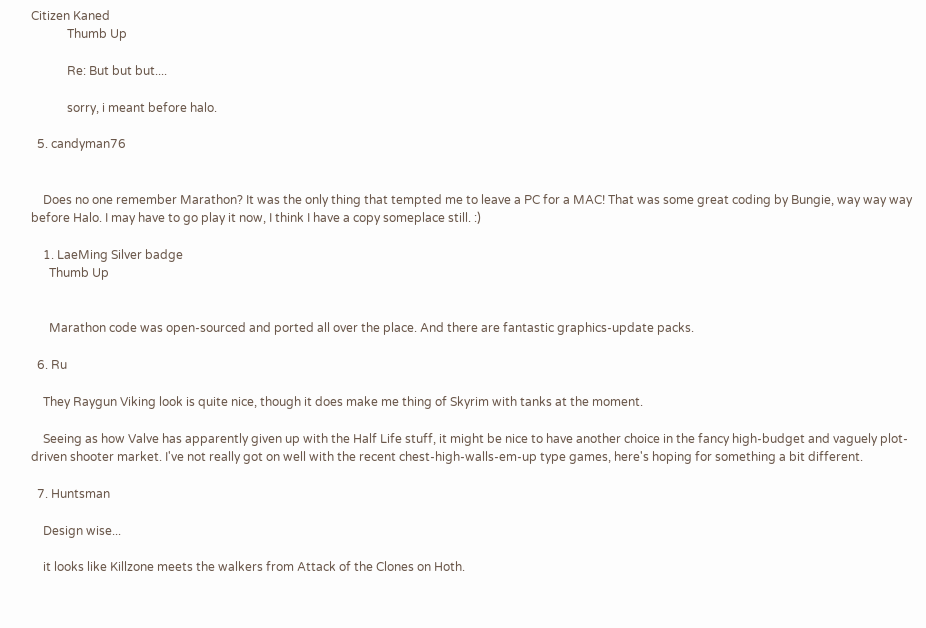Citizen Kaned
            Thumb Up

            Re: But but but....

            sorry, i meant before halo.

  5. candyman76


    Does no one remember Marathon? It was the only thing that tempted me to leave a PC for a MAC! That was some great coding by Bungie, way way way before Halo. I may have to go play it now, I think I have a copy someplace still. :)

    1. LaeMing Silver badge
      Thumb Up


      Marathon code was open-sourced and ported all over the place. And there are fantastic graphics-update packs.

  6. Ru

    They Raygun Viking look is quite nice, though it does make me thing of Skyrim with tanks at the moment.

    Seeing as how Valve has apparently given up with the Half Life stuff, it might be nice to have another choice in the fancy high-budget and vaguely plot-driven shooter market. I've not really got on well with the recent chest-high-walls-em-up type games, here's hoping for something a bit different.

  7. Huntsman

    Design wise...

    it looks like Killzone meets the walkers from Attack of the Clones on Hoth.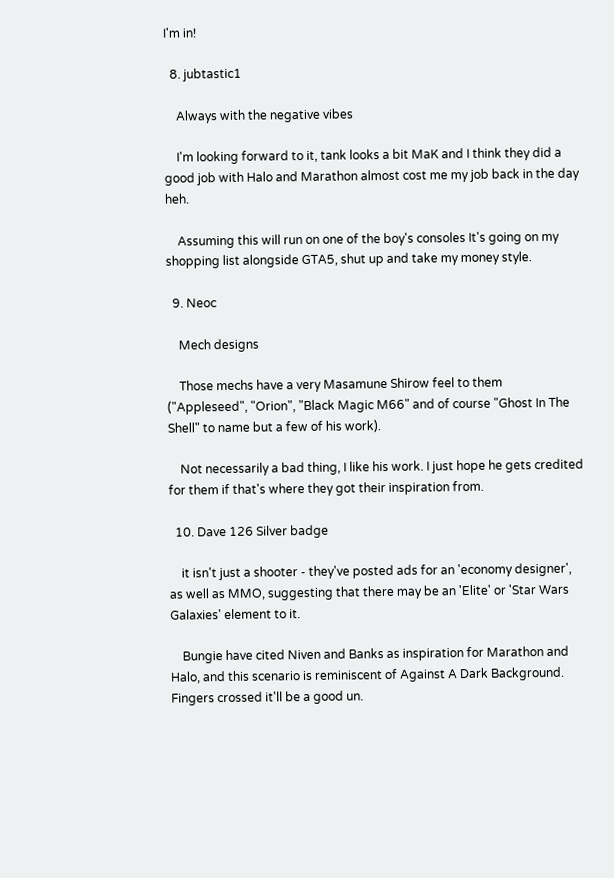I'm in!

  8. jubtastic1

    Always with the negative vibes

    I'm looking forward to it, tank looks a bit MaK and I think they did a good job with Halo and Marathon almost cost me my job back in the day heh.

    Assuming this will run on one of the boy's consoles It's going on my shopping list alongside GTA5, shut up and take my money style.

  9. Neoc

    Mech designs

    Those mechs have a very Masamune Shirow feel to them ("Appleseed", "Orion", "Black Magic M66" and of course "Ghost In The Shell" to name but a few of his work).

    Not necessarily a bad thing, I like his work. I just hope he gets credited for them if that's where they got their inspiration from.

  10. Dave 126 Silver badge

    it isn't just a shooter - they've posted ads for an 'economy designer', as well as MMO, suggesting that there may be an 'Elite' or 'Star Wars Galaxies' element to it.

    Bungie have cited Niven and Banks as inspiration for Marathon and Halo, and this scenario is reminiscent of Against A Dark Background. Fingers crossed it'll be a good un.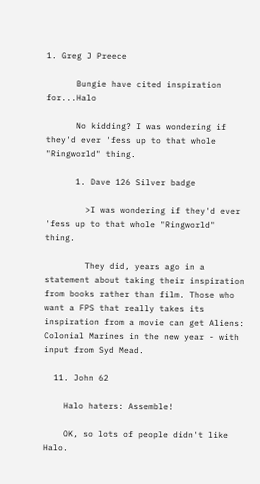1. Greg J Preece

      Bungie have cited inspiration for...Halo

      No kidding? I was wondering if they'd ever 'fess up to that whole "Ringworld" thing.

      1. Dave 126 Silver badge

        >I was wondering if they'd ever 'fess up to that whole "Ringworld" thing.

        They did, years ago in a statement about taking their inspiration from books rather than film. Those who want a FPS that really takes its inspiration from a movie can get Aliens: Colonial Marines in the new year - with input from Syd Mead.

  11. John 62

    Halo haters: Assemble!

    OK, so lots of people didn't like Halo.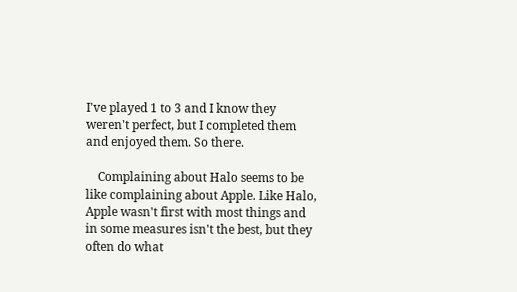I've played 1 to 3 and I know they weren't perfect, but I completed them and enjoyed them. So there.

    Complaining about Halo seems to be like complaining about Apple. Like Halo, Apple wasn't first with most things and in some measures isn't the best, but they often do what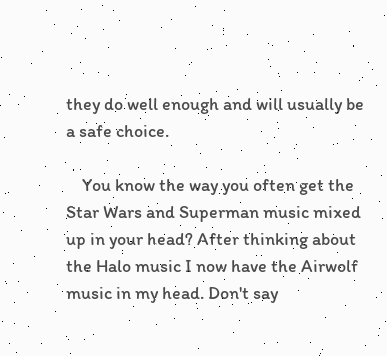they do well enough and will usually be a safe choice.

    You know the way you often get the Star Wars and Superman music mixed up in your head? After thinking about the Halo music I now have the Airwolf music in my head. Don't say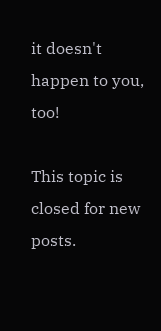it doesn't happen to you, too!

This topic is closed for new posts.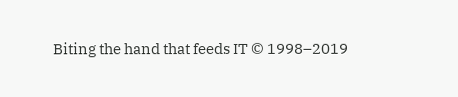Biting the hand that feeds IT © 1998–2019